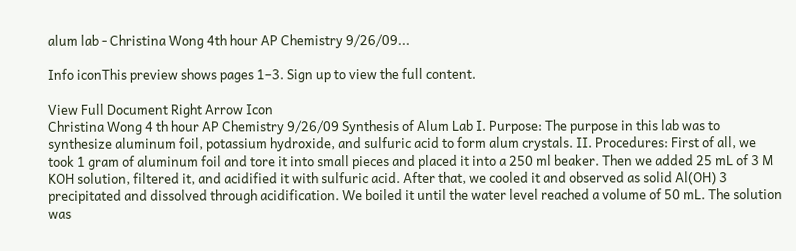alum lab - Christina Wong 4th hour AP Chemistry 9/26/09...

Info iconThis preview shows pages 1–3. Sign up to view the full content.

View Full Document Right Arrow Icon
Christina Wong 4 th hour AP Chemistry 9/26/09 Synthesis of Alum Lab I. Purpose: The purpose in this lab was to synthesize aluminum foil, potassium hydroxide, and sulfuric acid to form alum crystals. II. Procedures: First of all, we took 1 gram of aluminum foil and tore it into small pieces and placed it into a 250 ml beaker. Then we added 25 mL of 3 M KOH solution, filtered it, and acidified it with sulfuric acid. After that, we cooled it and observed as solid Al(OH) 3 precipitated and dissolved through acidification. We boiled it until the water level reached a volume of 50 mL. The solution was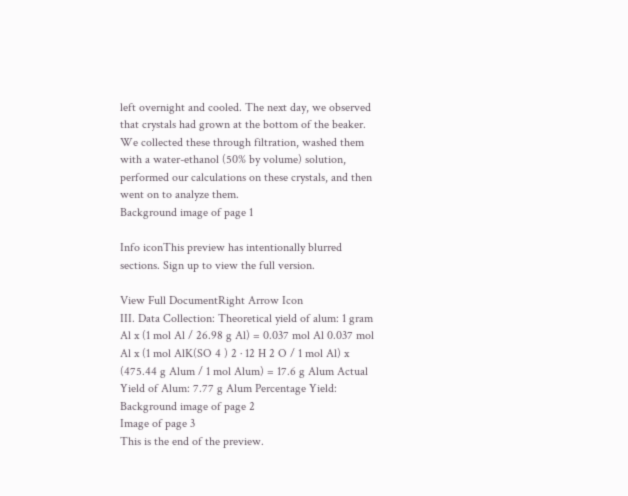left overnight and cooled. The next day, we observed that crystals had grown at the bottom of the beaker. We collected these through filtration, washed them with a water-ethanol (50% by volume) solution, performed our calculations on these crystals, and then went on to analyze them.
Background image of page 1

Info iconThis preview has intentionally blurred sections. Sign up to view the full version.

View Full DocumentRight Arrow Icon
III. Data Collection: Theoretical yield of alum: 1 gram Al x (1 mol Al / 26.98 g Al) = 0.037 mol Al 0.037 mol Al x (1 mol AlK(SO 4 ) 2 · 12 H 2 O / 1 mol Al) x (475.44 g Alum / 1 mol Alum) = 17.6 g Alum Actual Yield of Alum: 7.77 g Alum Percentage Yield:
Background image of page 2
Image of page 3
This is the end of the preview.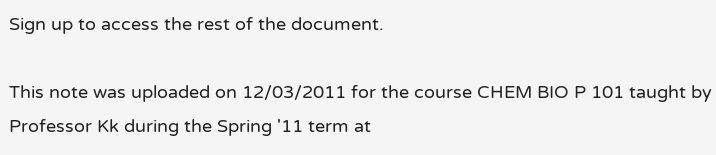Sign up to access the rest of the document.

This note was uploaded on 12/03/2011 for the course CHEM BIO P 101 taught by Professor Kk during the Spring '11 term at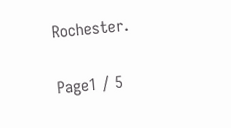Rochester.

Page1 / 5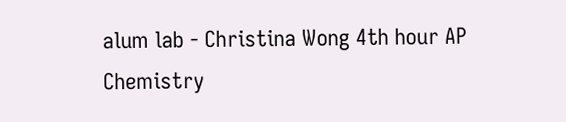alum lab - Christina Wong 4th hour AP Chemistry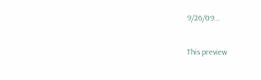9/26/09...

This preview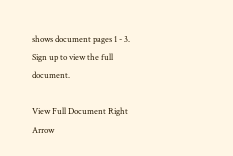shows document pages 1 - 3. Sign up to view the full document.

View Full Document Right Arrow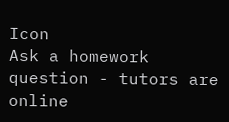Icon
Ask a homework question - tutors are online